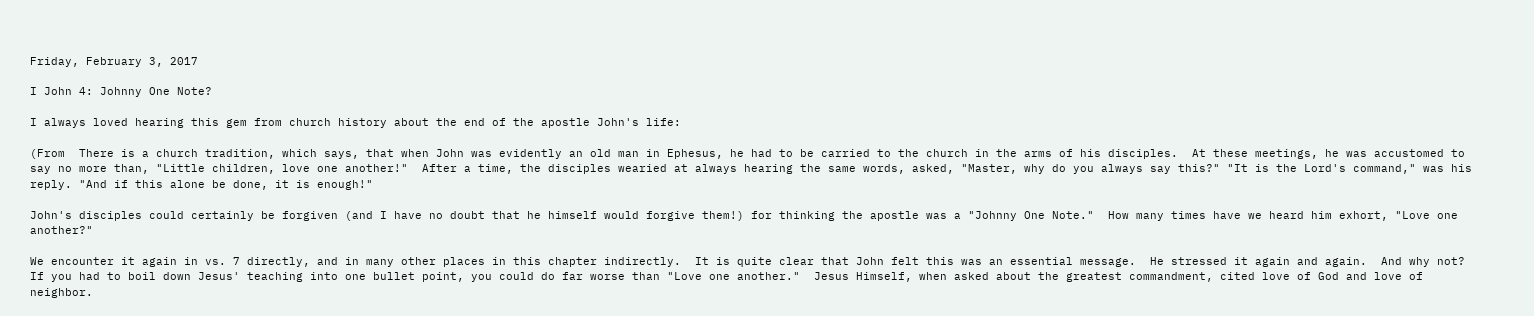Friday, February 3, 2017

I John 4: Johnny One Note?

I always loved hearing this gem from church history about the end of the apostle John's life:

(From  There is a church tradition, which says, that when John was evidently an old man in Ephesus, he had to be carried to the church in the arms of his disciples.  At these meetings, he was accustomed to say no more than, "Little children, love one another!"  After a time, the disciples wearied at always hearing the same words, asked, "Master, why do you always say this?" "It is the Lord's command," was his reply. "And if this alone be done, it is enough!"

John's disciples could certainly be forgiven (and I have no doubt that he himself would forgive them!) for thinking the apostle was a "Johnny One Note."  How many times have we heard him exhort, "Love one another?"

We encounter it again in vs. 7 directly, and in many other places in this chapter indirectly.  It is quite clear that John felt this was an essential message.  He stressed it again and again.  And why not?  If you had to boil down Jesus' teaching into one bullet point, you could do far worse than "Love one another."  Jesus Himself, when asked about the greatest commandment, cited love of God and love of neighbor.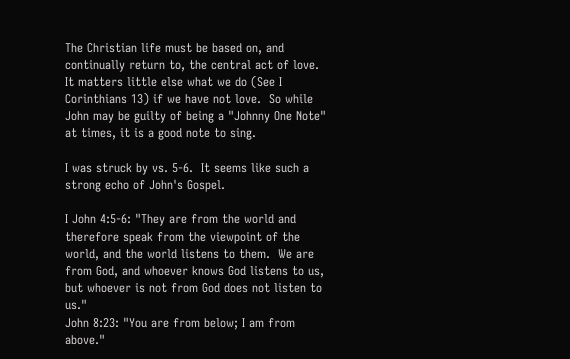The Christian life must be based on, and continually return to, the central act of love.  It matters little else what we do (See I Corinthians 13) if we have not love.  So while John may be guilty of being a "Johnny One Note" at times, it is a good note to sing.

I was struck by vs. 5-6.  It seems like such a strong echo of John's Gospel.

I John 4:5-6: "They are from the world and therefore speak from the viewpoint of the world, and the world listens to them.  We are from God, and whoever knows God listens to us, but whoever is not from God does not listen to us."
John 8:23: "You are from below; I am from above."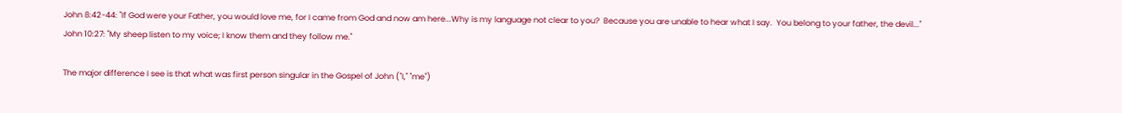John 8:42-44: "If God were your Father, you would love me, for I came from God and now am here...Why is my language not clear to you?  Because you are unable to hear what I say.  You belong to your father, the devil..."
John 10:27: "My sheep listen to my voice; I know them and they follow me."

The major difference I see is that what was first person singular in the Gospel of John ("I," "me")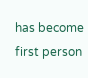has become first person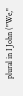plural in I John ("We,"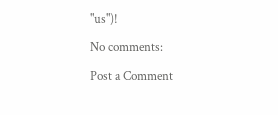"us")!

No comments:

Post a Comment